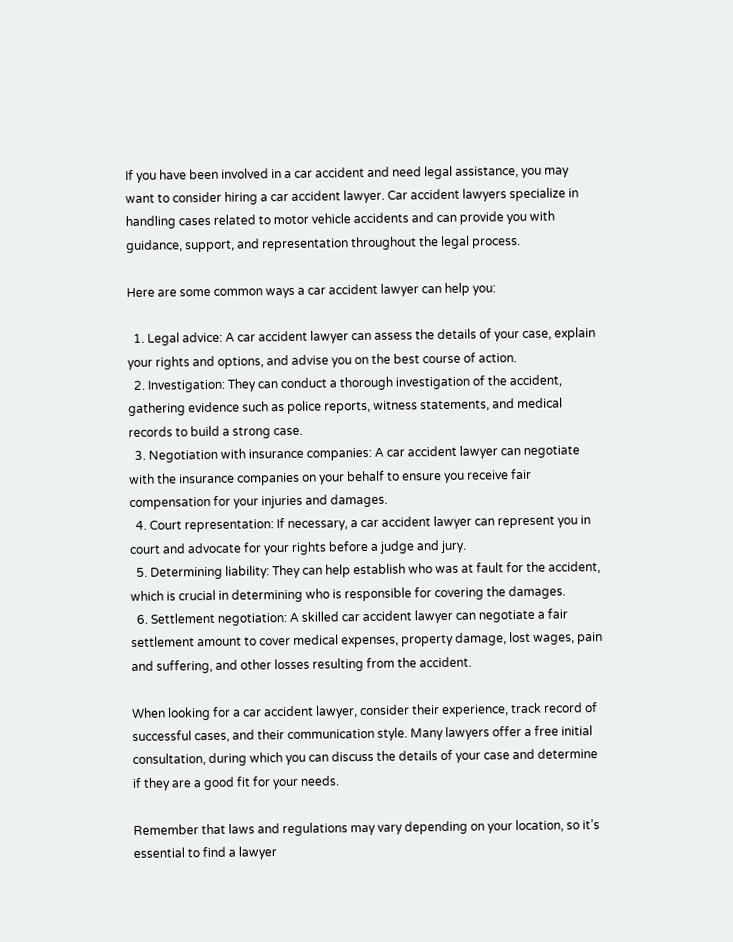If you have been involved in a car accident and need legal assistance, you may want to consider hiring a car accident lawyer. Car accident lawyers specialize in handling cases related to motor vehicle accidents and can provide you with guidance, support, and representation throughout the legal process.

Here are some common ways a car accident lawyer can help you:

  1. Legal advice: A car accident lawyer can assess the details of your case, explain your rights and options, and advise you on the best course of action.
  2. Investigation: They can conduct a thorough investigation of the accident, gathering evidence such as police reports, witness statements, and medical records to build a strong case.
  3. Negotiation with insurance companies: A car accident lawyer can negotiate with the insurance companies on your behalf to ensure you receive fair compensation for your injuries and damages.
  4. Court representation: If necessary, a car accident lawyer can represent you in court and advocate for your rights before a judge and jury.
  5. Determining liability: They can help establish who was at fault for the accident, which is crucial in determining who is responsible for covering the damages.
  6. Settlement negotiation: A skilled car accident lawyer can negotiate a fair settlement amount to cover medical expenses, property damage, lost wages, pain and suffering, and other losses resulting from the accident.

When looking for a car accident lawyer, consider their experience, track record of successful cases, and their communication style. Many lawyers offer a free initial consultation, during which you can discuss the details of your case and determine if they are a good fit for your needs.

Remember that laws and regulations may vary depending on your location, so it’s essential to find a lawyer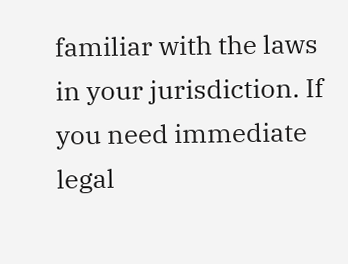familiar with the laws in your jurisdiction. If you need immediate legal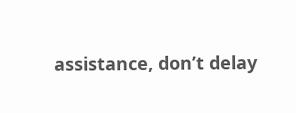assistance, don’t delay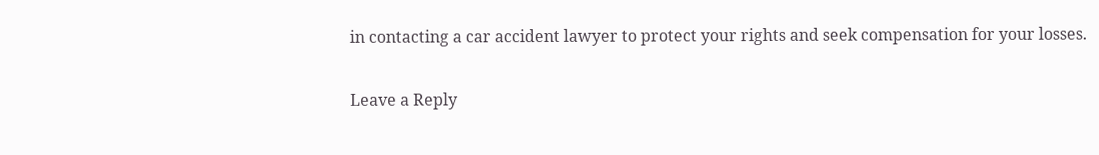in contacting a car accident lawyer to protect your rights and seek compensation for your losses.

Leave a Reply